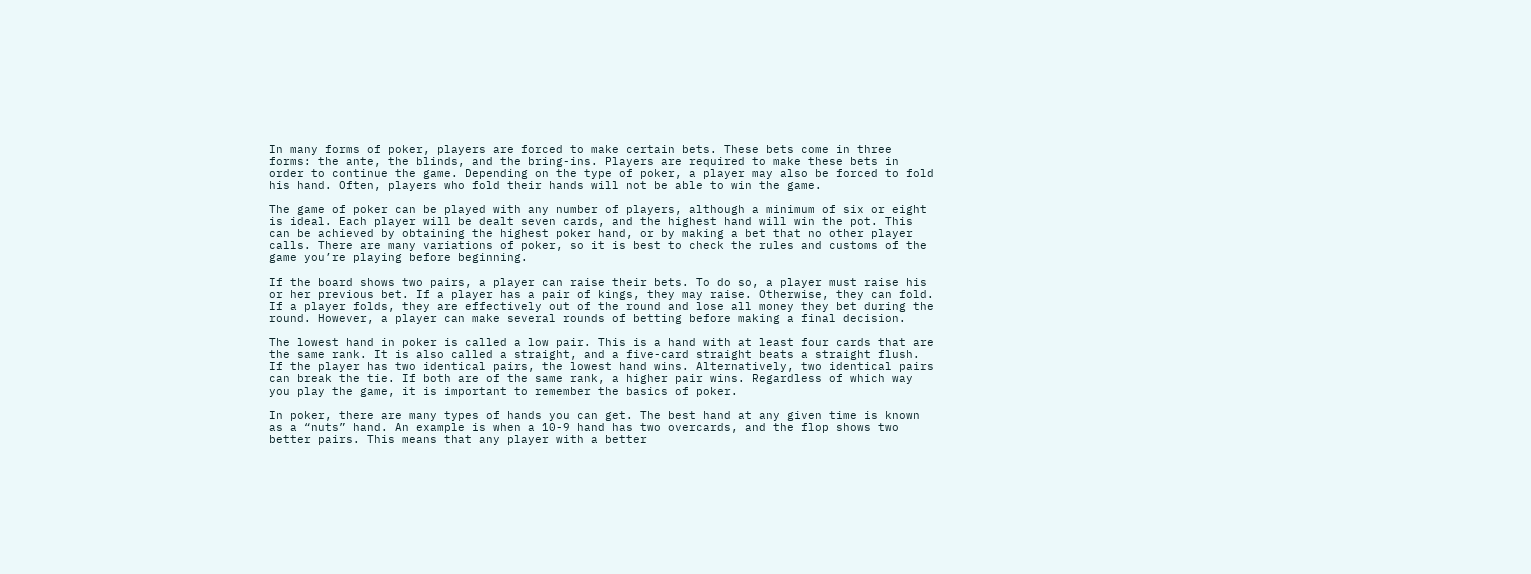In many forms of poker, players are forced to make certain bets. These bets come in three forms: the ante, the blinds, and the bring-ins. Players are required to make these bets in order to continue the game. Depending on the type of poker, a player may also be forced to fold his hand. Often, players who fold their hands will not be able to win the game.

The game of poker can be played with any number of players, although a minimum of six or eight is ideal. Each player will be dealt seven cards, and the highest hand will win the pot. This can be achieved by obtaining the highest poker hand, or by making a bet that no other player calls. There are many variations of poker, so it is best to check the rules and customs of the game you’re playing before beginning.

If the board shows two pairs, a player can raise their bets. To do so, a player must raise his or her previous bet. If a player has a pair of kings, they may raise. Otherwise, they can fold. If a player folds, they are effectively out of the round and lose all money they bet during the round. However, a player can make several rounds of betting before making a final decision.

The lowest hand in poker is called a low pair. This is a hand with at least four cards that are the same rank. It is also called a straight, and a five-card straight beats a straight flush. If the player has two identical pairs, the lowest hand wins. Alternatively, two identical pairs can break the tie. If both are of the same rank, a higher pair wins. Regardless of which way you play the game, it is important to remember the basics of poker.

In poker, there are many types of hands you can get. The best hand at any given time is known as a “nuts” hand. An example is when a 10-9 hand has two overcards, and the flop shows two better pairs. This means that any player with a better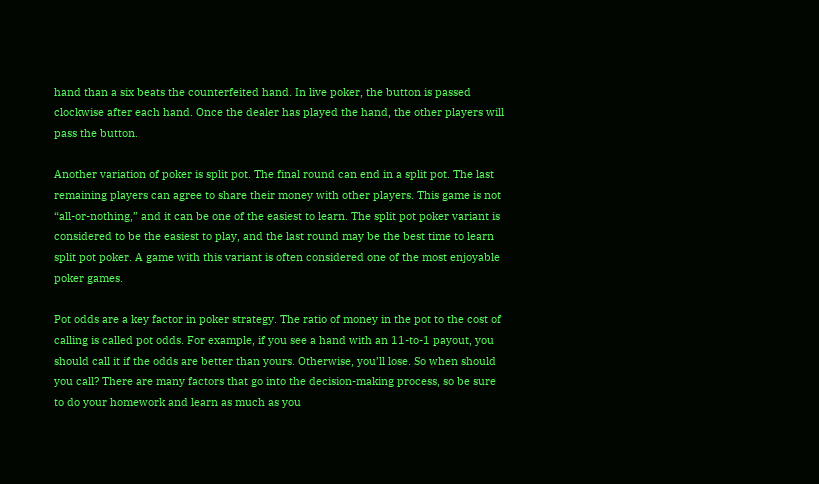hand than a six beats the counterfeited hand. In live poker, the button is passed clockwise after each hand. Once the dealer has played the hand, the other players will pass the button.

Another variation of poker is split pot. The final round can end in a split pot. The last remaining players can agree to share their money with other players. This game is not “all-or-nothing,” and it can be one of the easiest to learn. The split pot poker variant is considered to be the easiest to play, and the last round may be the best time to learn split pot poker. A game with this variant is often considered one of the most enjoyable poker games.

Pot odds are a key factor in poker strategy. The ratio of money in the pot to the cost of calling is called pot odds. For example, if you see a hand with an 11-to-1 payout, you should call it if the odds are better than yours. Otherwise, you’ll lose. So when should you call? There are many factors that go into the decision-making process, so be sure to do your homework and learn as much as you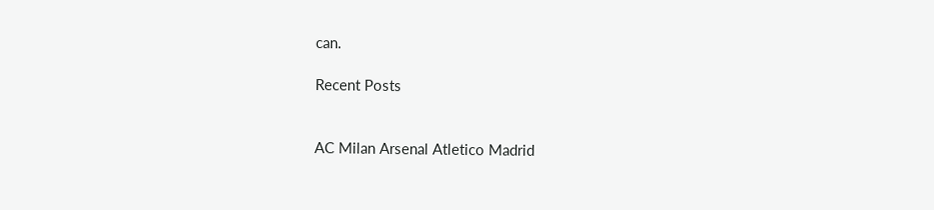can.

Recent Posts


AC Milan Arsenal Atletico Madrid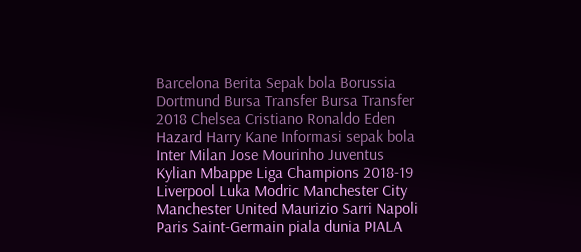Barcelona Berita Sepak bola Borussia Dortmund Bursa Transfer Bursa Transfer 2018 Chelsea Cristiano Ronaldo Eden Hazard Harry Kane Informasi sepak bola Inter Milan Jose Mourinho Juventus Kylian Mbappe Liga Champions 2018-19 Liverpool Luka Modric Manchester City Manchester United Maurizio Sarri Napoli Paris Saint-Germain piala dunia PIALA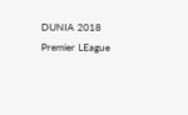DUNIA 2018 Premier LEague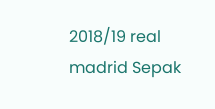2018/19 real madrid Sepak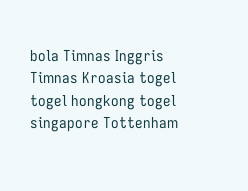bola Timnas Inggris Timnas Kroasia togel togel hongkong togel singapore Tottenham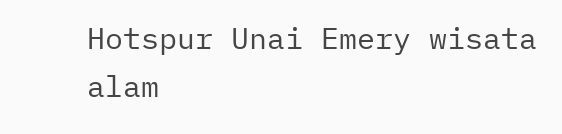Hotspur Unai Emery wisata alam